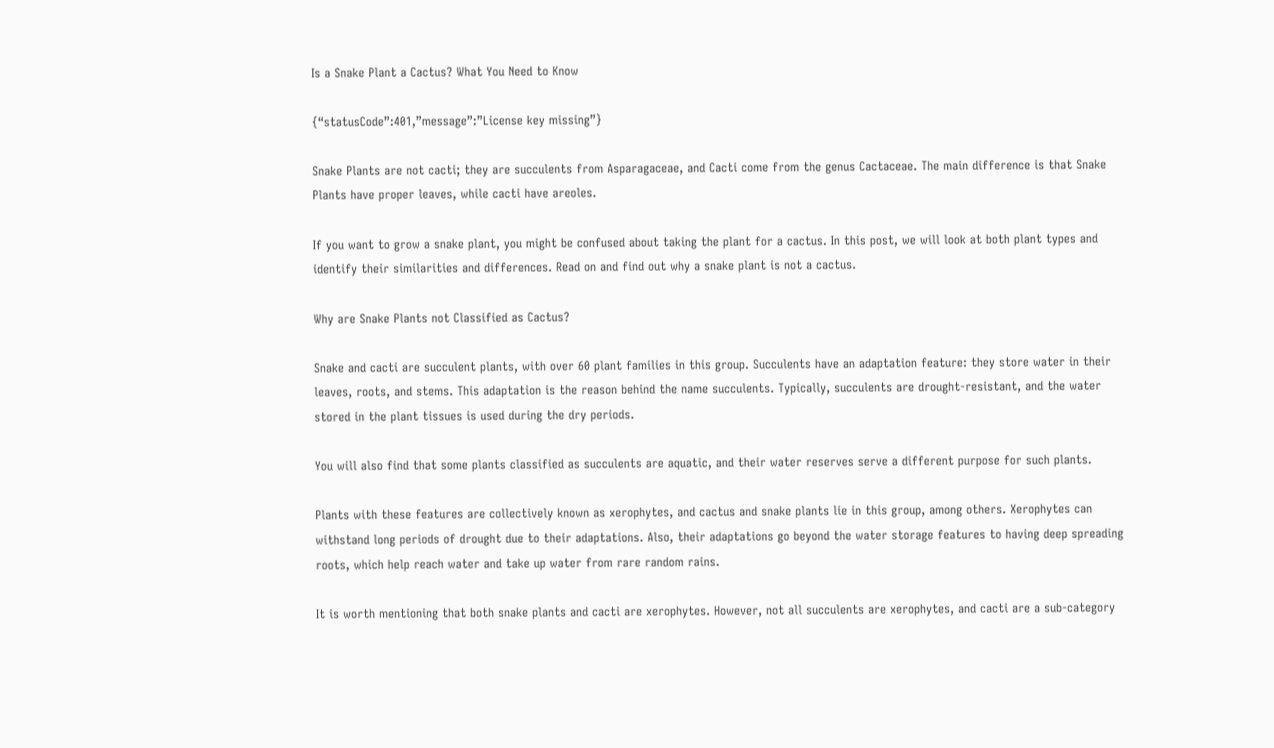Is a Snake Plant a Cactus? What You Need to Know

{“statusCode”:401,”message”:”License key missing”}

Snake Plants are not cacti; they are succulents from Asparagaceae, and Cacti come from the genus Cactaceae. The main difference is that Snake Plants have proper leaves, while cacti have areoles.

If you want to grow a snake plant, you might be confused about taking the plant for a cactus. In this post, we will look at both plant types and identify their similarities and differences. Read on and find out why a snake plant is not a cactus.

Why are Snake Plants not Classified as Cactus?

Snake and cacti are succulent plants, with over 60 plant families in this group. Succulents have an adaptation feature: they store water in their leaves, roots, and stems. This adaptation is the reason behind the name succulents. Typically, succulents are drought-resistant, and the water stored in the plant tissues is used during the dry periods.

You will also find that some plants classified as succulents are aquatic, and their water reserves serve a different purpose for such plants.

Plants with these features are collectively known as xerophytes, and cactus and snake plants lie in this group, among others. Xerophytes can withstand long periods of drought due to their adaptations. Also, their adaptations go beyond the water storage features to having deep spreading roots, which help reach water and take up water from rare random rains.

It is worth mentioning that both snake plants and cacti are xerophytes. However, not all succulents are xerophytes, and cacti are a sub-category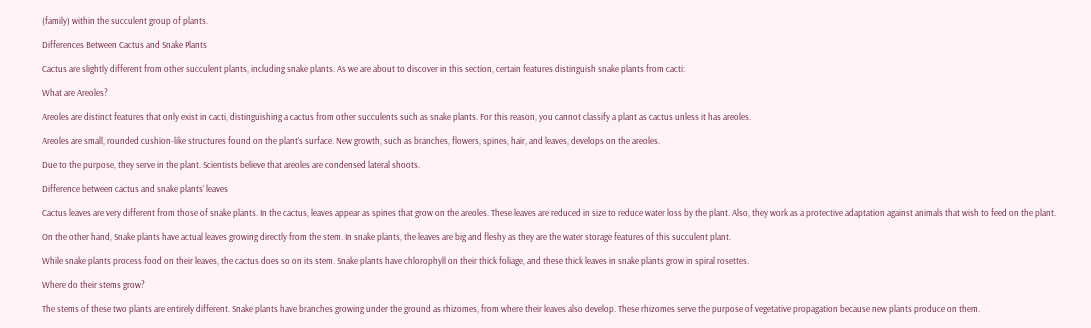(family) within the succulent group of plants.

Differences Between Cactus and Snake Plants

Cactus are slightly different from other succulent plants, including snake plants. As we are about to discover in this section, certain features distinguish snake plants from cacti:

What are Areoles?

Areoles are distinct features that only exist in cacti, distinguishing a cactus from other succulents such as snake plants. For this reason, you cannot classify a plant as cactus unless it has areoles.

Areoles are small, rounded cushion-like structures found on the plant’s surface. New growth, such as branches, flowers, spines, hair, and leaves, develops on the areoles.

Due to the purpose, they serve in the plant. Scientists believe that areoles are condensed lateral shoots.

Difference between cactus and snake plants’ leaves

Cactus leaves are very different from those of snake plants. In the cactus, leaves appear as spines that grow on the areoles. These leaves are reduced in size to reduce water loss by the plant. Also, they work as a protective adaptation against animals that wish to feed on the plant.

On the other hand, Snake plants have actual leaves growing directly from the stem. In snake plants, the leaves are big and fleshy as they are the water storage features of this succulent plant.

While snake plants process food on their leaves, the cactus does so on its stem. Snake plants have chlorophyll on their thick foliage, and these thick leaves in snake plants grow in spiral rosettes.

Where do their stems grow?

The stems of these two plants are entirely different. Snake plants have branches growing under the ground as rhizomes, from where their leaves also develop. These rhizomes serve the purpose of vegetative propagation because new plants produce on them.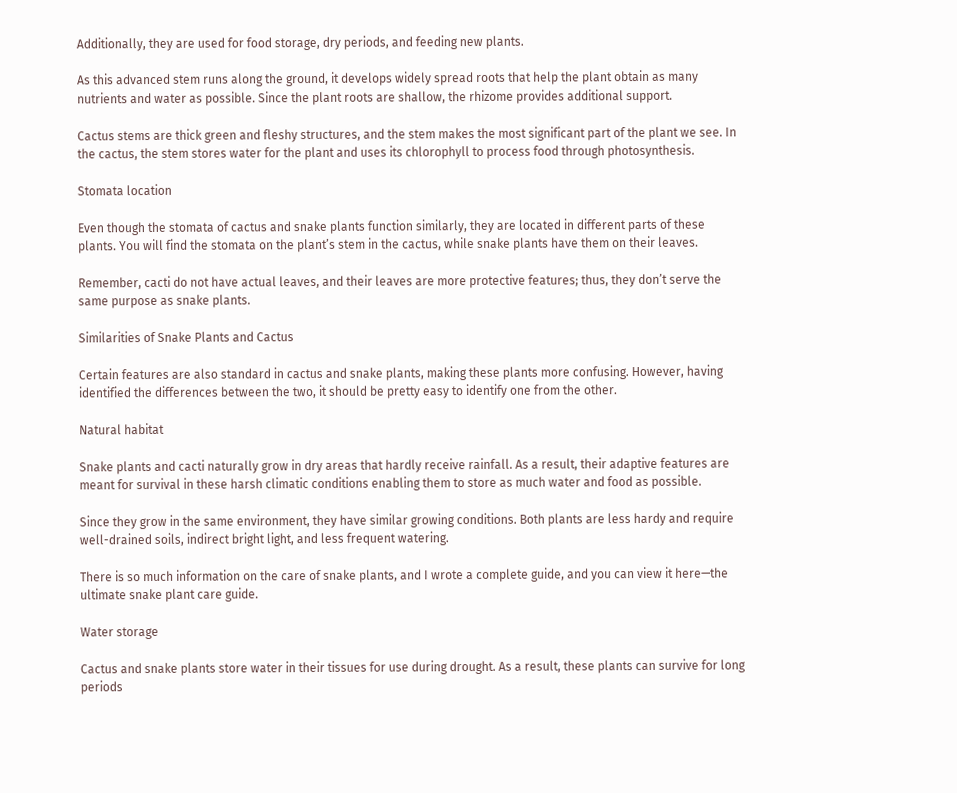Additionally, they are used for food storage, dry periods, and feeding new plants.

As this advanced stem runs along the ground, it develops widely spread roots that help the plant obtain as many nutrients and water as possible. Since the plant roots are shallow, the rhizome provides additional support.

Cactus stems are thick green and fleshy structures, and the stem makes the most significant part of the plant we see. In the cactus, the stem stores water for the plant and uses its chlorophyll to process food through photosynthesis.

Stomata location

Even though the stomata of cactus and snake plants function similarly, they are located in different parts of these plants. You will find the stomata on the plant’s stem in the cactus, while snake plants have them on their leaves.

Remember, cacti do not have actual leaves, and their leaves are more protective features; thus, they don’t serve the same purpose as snake plants.

Similarities of Snake Plants and Cactus

Certain features are also standard in cactus and snake plants, making these plants more confusing. However, having identified the differences between the two, it should be pretty easy to identify one from the other.

Natural habitat

Snake plants and cacti naturally grow in dry areas that hardly receive rainfall. As a result, their adaptive features are meant for survival in these harsh climatic conditions enabling them to store as much water and food as possible.

Since they grow in the same environment, they have similar growing conditions. Both plants are less hardy and require well-drained soils, indirect bright light, and less frequent watering.

There is so much information on the care of snake plants, and I wrote a complete guide, and you can view it here—the ultimate snake plant care guide.

Water storage

Cactus and snake plants store water in their tissues for use during drought. As a result, these plants can survive for long periods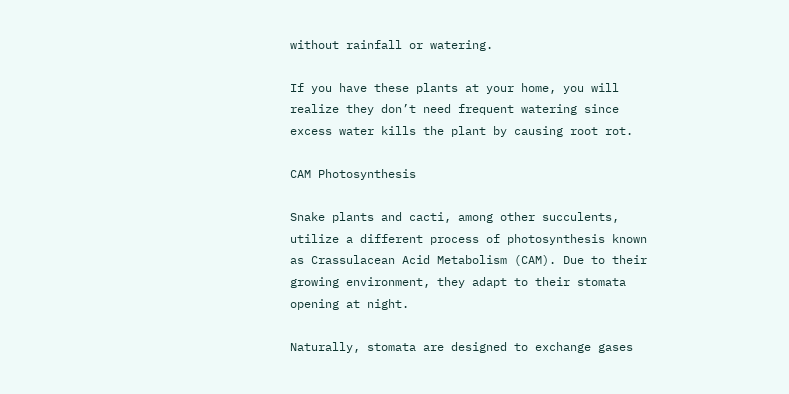without rainfall or watering.

If you have these plants at your home, you will realize they don’t need frequent watering since excess water kills the plant by causing root rot.

CAM Photosynthesis

Snake plants and cacti, among other succulents, utilize a different process of photosynthesis known as Crassulacean Acid Metabolism (CAM). Due to their growing environment, they adapt to their stomata opening at night.

Naturally, stomata are designed to exchange gases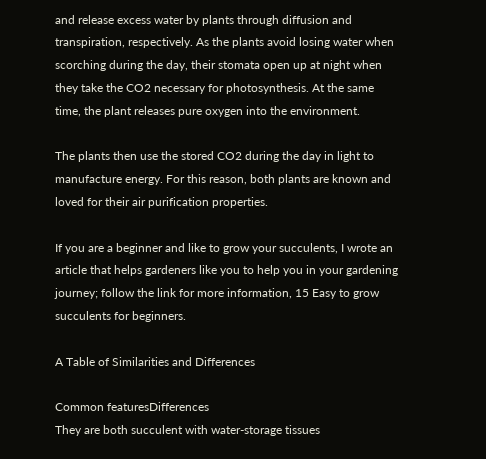and release excess water by plants through diffusion and transpiration, respectively. As the plants avoid losing water when scorching during the day, their stomata open up at night when they take the CO2 necessary for photosynthesis. At the same time, the plant releases pure oxygen into the environment.

The plants then use the stored CO2 during the day in light to manufacture energy. For this reason, both plants are known and loved for their air purification properties.

If you are a beginner and like to grow your succulents, I wrote an article that helps gardeners like you to help you in your gardening journey; follow the link for more information, 15 Easy to grow succulents for beginners.

A Table of Similarities and Differences

Common featuresDifferences
They are both succulent with water-storage tissues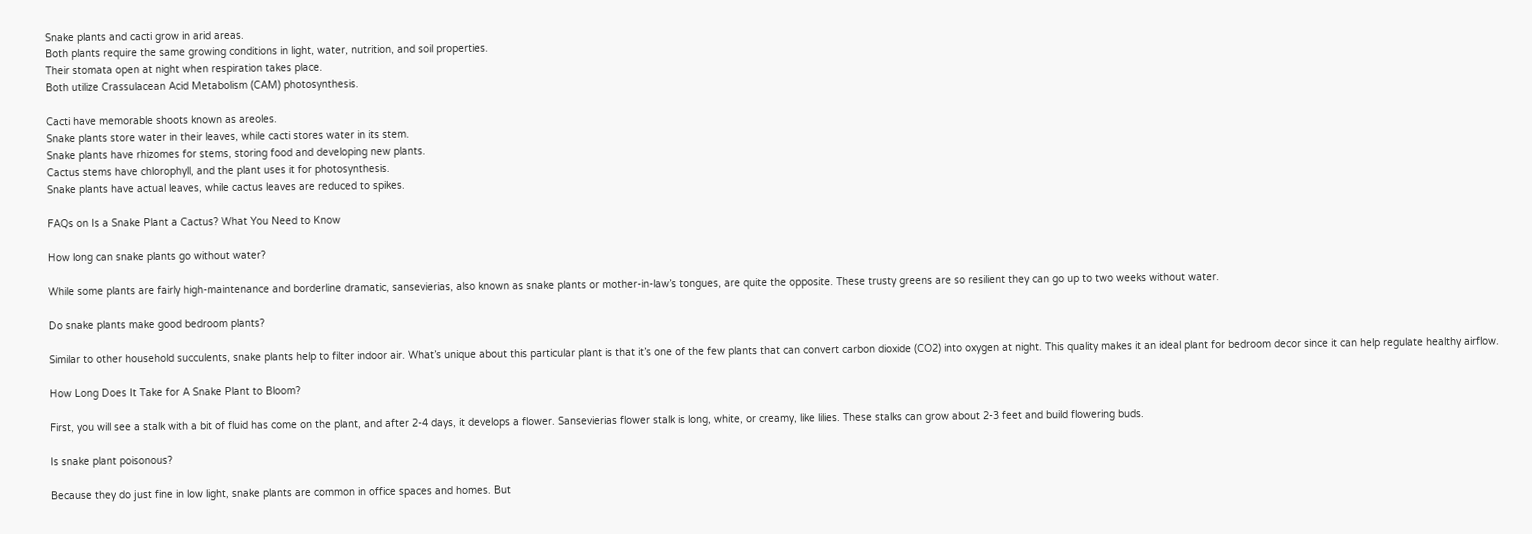Snake plants and cacti grow in arid areas.
Both plants require the same growing conditions in light, water, nutrition, and soil properties.
Their stomata open at night when respiration takes place.
Both utilize Crassulacean Acid Metabolism (CAM) photosynthesis.

Cacti have memorable shoots known as areoles.
Snake plants store water in their leaves, while cacti stores water in its stem.
Snake plants have rhizomes for stems, storing food and developing new plants.
Cactus stems have chlorophyll, and the plant uses it for photosynthesis.
Snake plants have actual leaves, while cactus leaves are reduced to spikes.

FAQs on Is a Snake Plant a Cactus? What You Need to Know

How long can snake plants go without water?

While some plants are fairly high-maintenance and borderline dramatic, sansevierias, also known as snake plants or mother-in-law’s tongues, are quite the opposite. These trusty greens are so resilient they can go up to two weeks without water.

Do snake plants make good bedroom plants?

Similar to other household succulents, snake plants help to filter indoor air. What’s unique about this particular plant is that it’s one of the few plants that can convert carbon dioxide (CO2) into oxygen at night. This quality makes it an ideal plant for bedroom decor since it can help regulate healthy airflow.

How Long Does It Take for A Snake Plant to Bloom?

First, you will see a stalk with a bit of fluid has come on the plant, and after 2-4 days, it develops a flower. Sansevierias flower stalk is long, white, or creamy, like lilies. These stalks can grow about 2-3 feet and build flowering buds.

Is snake plant poisonous?

Because they do just fine in low light, snake plants are common in office spaces and homes. But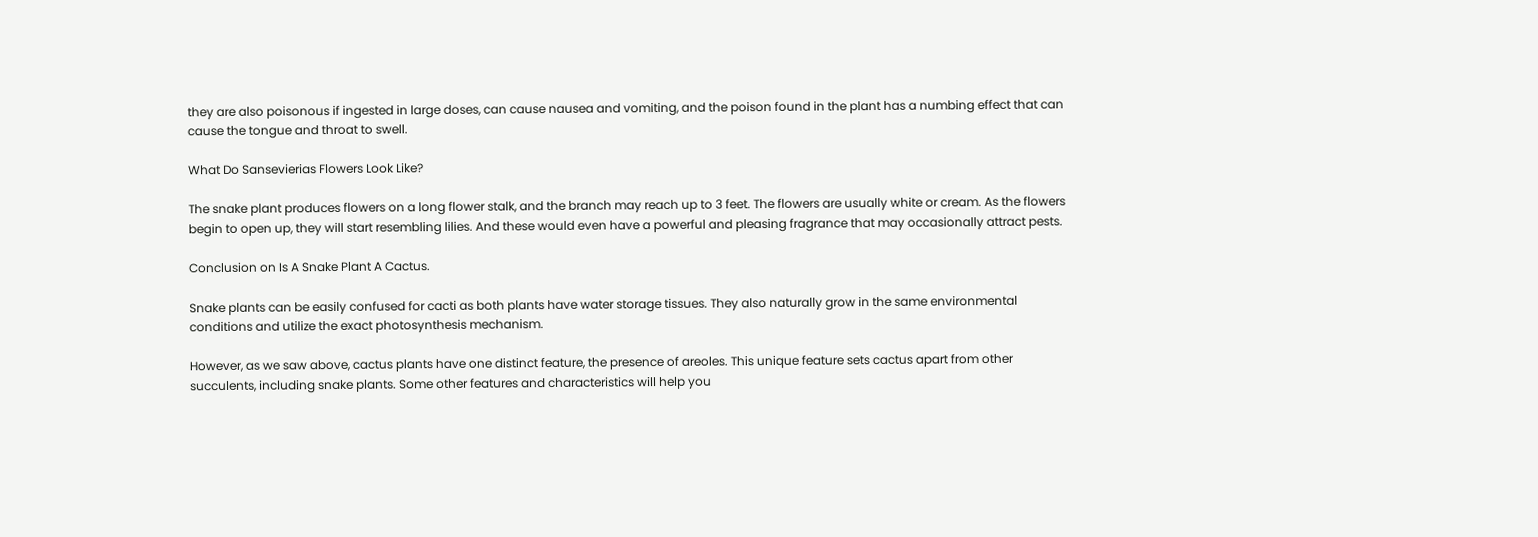they are also poisonous if ingested in large doses, can cause nausea and vomiting, and the poison found in the plant has a numbing effect that can cause the tongue and throat to swell.

What Do Sansevierias Flowers Look Like?

The snake plant produces flowers on a long flower stalk, and the branch may reach up to 3 feet. The flowers are usually white or cream. As the flowers begin to open up, they will start resembling lilies. And these would even have a powerful and pleasing fragrance that may occasionally attract pests.

Conclusion on Is A Snake Plant A Cactus.

Snake plants can be easily confused for cacti as both plants have water storage tissues. They also naturally grow in the same environmental conditions and utilize the exact photosynthesis mechanism.

However, as we saw above, cactus plants have one distinct feature, the presence of areoles. This unique feature sets cactus apart from other succulents, including snake plants. Some other features and characteristics will help you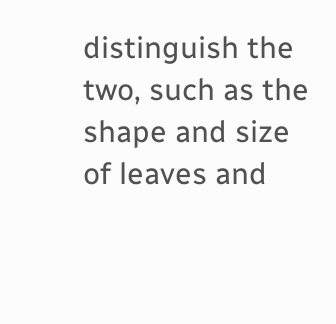distinguish the two, such as the shape and size of leaves and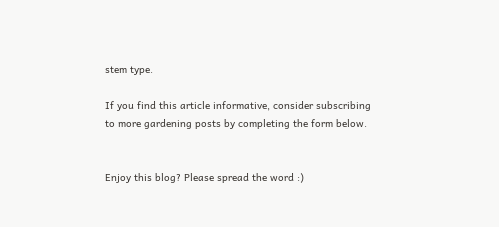stem type.

If you find this article informative, consider subscribing to more gardening posts by completing the form below.


Enjoy this blog? Please spread the word :)